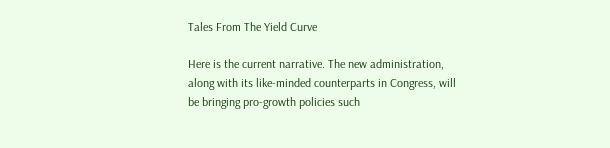Tales From The Yield Curve

Here is the current narrative. The new administration, along with its like-minded counterparts in Congress, will be bringing pro-growth policies such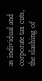as individual and corporate tax cuts, the slashing of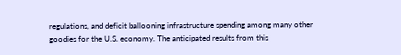regulations, and deficit ballooning infrastructure spending among many other goodies for the U.S. economy. The anticipated results from this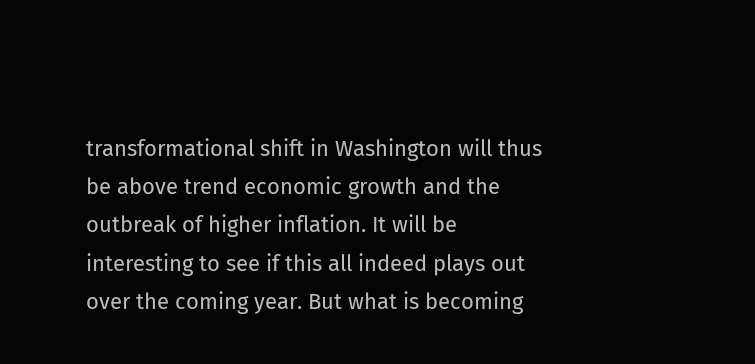transformational shift in Washington will thus be above trend economic growth and the outbreak of higher inflation. It will be interesting to see if this all indeed plays out over the coming year. But what is becoming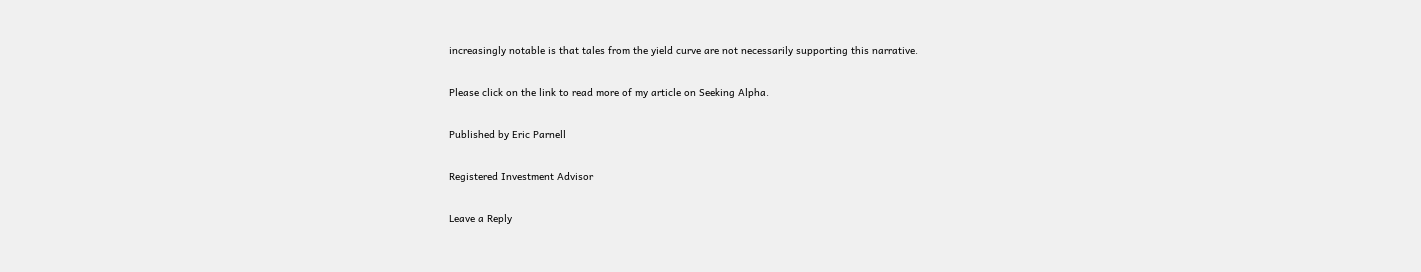increasingly notable is that tales from the yield curve are not necessarily supporting this narrative.

Please click on the link to read more of my article on Seeking Alpha.

Published by Eric Parnell

Registered Investment Advisor

Leave a Reply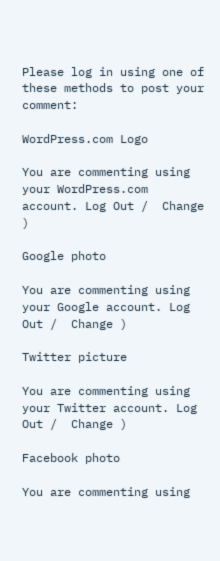Please log in using one of these methods to post your comment:

WordPress.com Logo

You are commenting using your WordPress.com account. Log Out /  Change )

Google photo

You are commenting using your Google account. Log Out /  Change )

Twitter picture

You are commenting using your Twitter account. Log Out /  Change )

Facebook photo

You are commenting using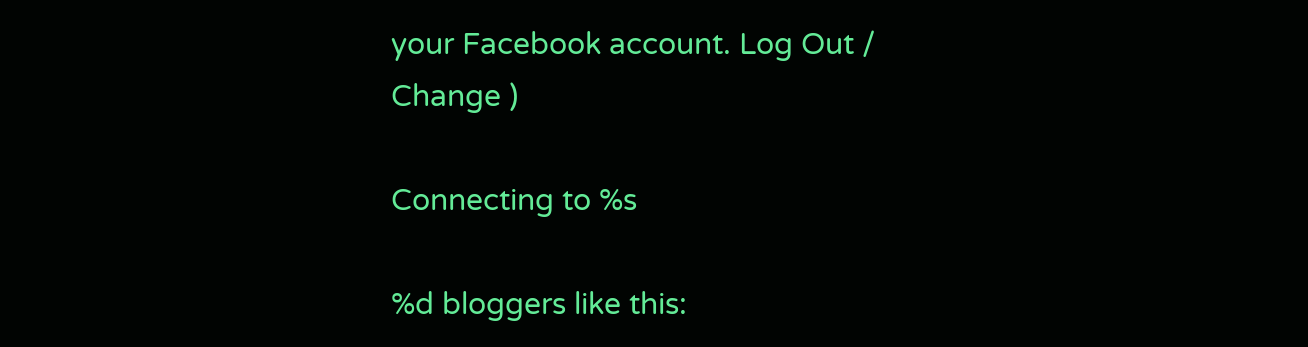your Facebook account. Log Out /  Change )

Connecting to %s

%d bloggers like this: